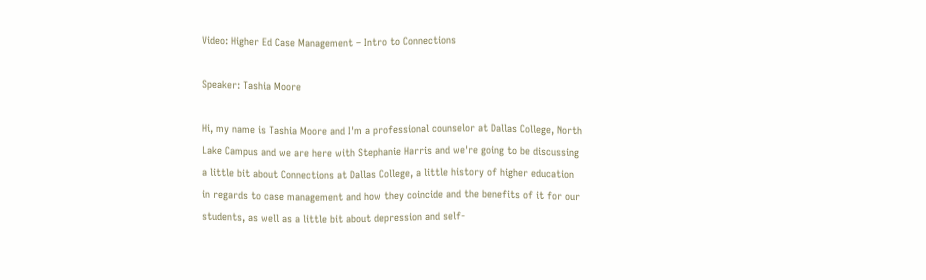Video: Higher Ed Case Management – Intro to Connections

Speaker: Tashia Moore

Hi, my name is Tashia Moore and I'm a professional counselor at Dallas College, North Lake Campus and we are here with Stephanie Harris and we're going to be discussing a little bit about Connections at Dallas College, a little history of higher education in regards to case management and how they coincide and the benefits of it for our students, as well as a little bit about depression and self-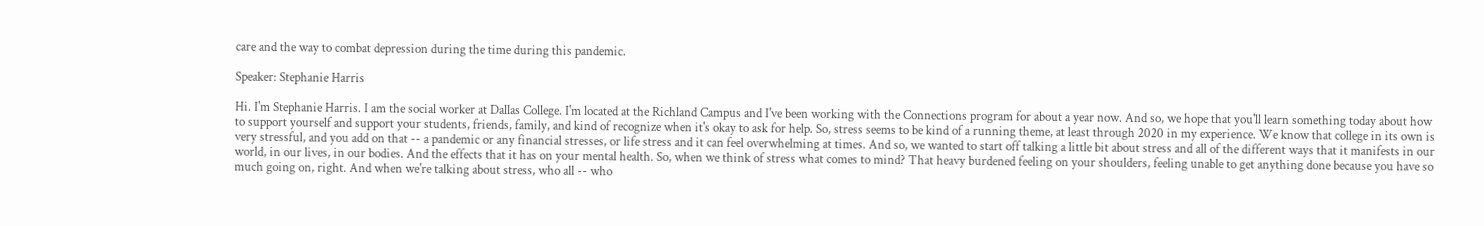care and the way to combat depression during the time during this pandemic.

Speaker: Stephanie Harris

Hi. I'm Stephanie Harris. I am the social worker at Dallas College. I'm located at the Richland Campus and I've been working with the Connections program for about a year now. And so, we hope that you'll learn something today about how to support yourself and support your students, friends, family, and kind of recognize when it's okay to ask for help. So, stress seems to be kind of a running theme, at least through 2020 in my experience. We know that college in its own is very stressful, and you add on that -- a pandemic or any financial stresses, or life stress and it can feel overwhelming at times. And so, we wanted to start off talking a little bit about stress and all of the different ways that it manifests in our world, in our lives, in our bodies. And the effects that it has on your mental health. So, when we think of stress what comes to mind? That heavy burdened feeling on your shoulders, feeling unable to get anything done because you have so much going on, right. And when we're talking about stress, who all -- who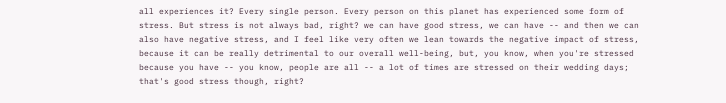all experiences it? Every single person. Every person on this planet has experienced some form of stress. But stress is not always bad, right? we can have good stress, we can have -- and then we can also have negative stress, and I feel like very often we lean towards the negative impact of stress, because it can be really detrimental to our overall well-being, but, you know, when you're stressed because you have -- you know, people are all -- a lot of times are stressed on their wedding days; that's good stress though, right?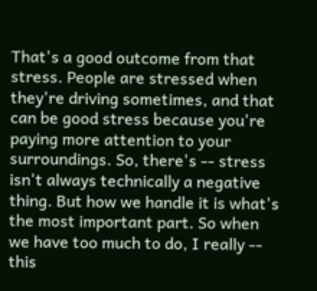That's a good outcome from that stress. People are stressed when they're driving sometimes, and that can be good stress because you're paying more attention to your surroundings. So, there's -- stress isn't always technically a negative thing. But how we handle it is what's the most important part. So when we have too much to do, I really -- this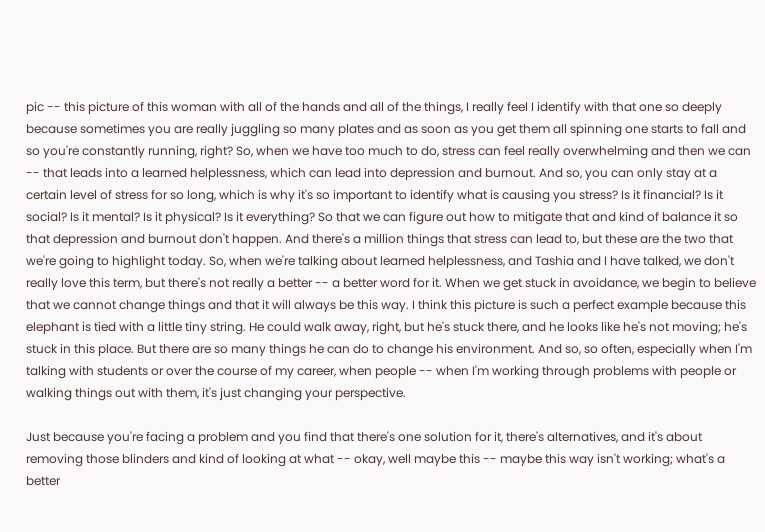pic -- this picture of this woman with all of the hands and all of the things, I really feel I identify with that one so deeply because sometimes you are really juggling so many plates and as soon as you get them all spinning one starts to fall and so you're constantly running, right? So, when we have too much to do, stress can feel really overwhelming and then we can -- that leads into a learned helplessness, which can lead into depression and burnout. And so, you can only stay at a certain level of stress for so long, which is why it's so important to identify what is causing you stress? Is it financial? Is it social? Is it mental? Is it physical? Is it everything? So that we can figure out how to mitigate that and kind of balance it so that depression and burnout don't happen. And there's a million things that stress can lead to, but these are the two that we're going to highlight today. So, when we're talking about learned helplessness, and Tashia and I have talked, we don't really love this term, but there's not really a better -- a better word for it. When we get stuck in avoidance, we begin to believe that we cannot change things and that it will always be this way. I think this picture is such a perfect example because this elephant is tied with a little tiny string. He could walk away, right, but he's stuck there, and he looks like he's not moving; he's stuck in this place. But there are so many things he can do to change his environment. And so, so often, especially when I'm talking with students or over the course of my career, when people -- when I'm working through problems with people or walking things out with them, it's just changing your perspective.

Just because you're facing a problem and you find that there's one solution for it, there's alternatives, and it's about removing those blinders and kind of looking at what -- okay, well maybe this -- maybe this way isn't working; what's a better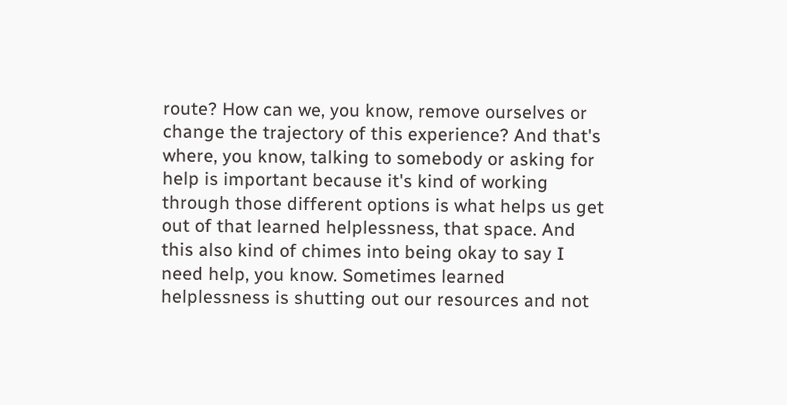route? How can we, you know, remove ourselves or change the trajectory of this experience? And that's where, you know, talking to somebody or asking for help is important because it's kind of working through those different options is what helps us get out of that learned helplessness, that space. And this also kind of chimes into being okay to say I need help, you know. Sometimes learned helplessness is shutting out our resources and not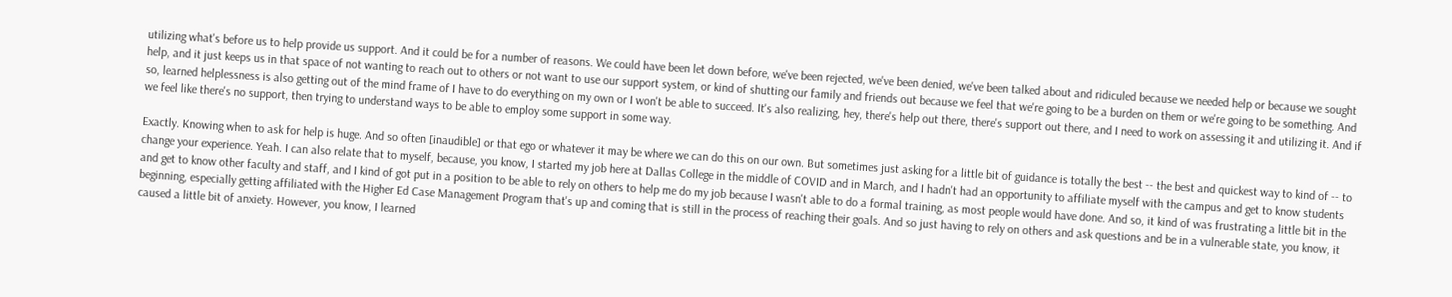utilizing what's before us to help provide us support. And it could be for a number of reasons. We could have been let down before, we've been rejected, we've been denied, we've been talked about and ridiculed because we needed help or because we sought help, and it just keeps us in that space of not wanting to reach out to others or not want to use our support system, or kind of shutting our family and friends out because we feel that we're going to be a burden on them or we're going to be something. And so, learned helplessness is also getting out of the mind frame of I have to do everything on my own or I won't be able to succeed. It's also realizing, hey, there's help out there, there's support out there, and I need to work on assessing it and utilizing it. And if we feel like there's no support, then trying to understand ways to be able to employ some support in some way.

Exactly. Knowing when to ask for help is huge. And so often [inaudible] or that ego or whatever it may be where we can do this on our own. But sometimes just asking for a little bit of guidance is totally the best -- the best and quickest way to kind of -- to change your experience. Yeah. I can also relate that to myself, because, you know, I started my job here at Dallas College in the middle of COVID and in March, and I hadn't had an opportunity to affiliate myself with the campus and get to know students and get to know other faculty and staff, and I kind of got put in a position to be able to rely on others to help me do my job because I wasn't able to do a formal training, as most people would have done. And so, it kind of was frustrating a little bit in the beginning, especially getting affiliated with the Higher Ed Case Management Program that's up and coming that is still in the process of reaching their goals. And so just having to rely on others and ask questions and be in a vulnerable state, you know, it caused a little bit of anxiety. However, you know, I learned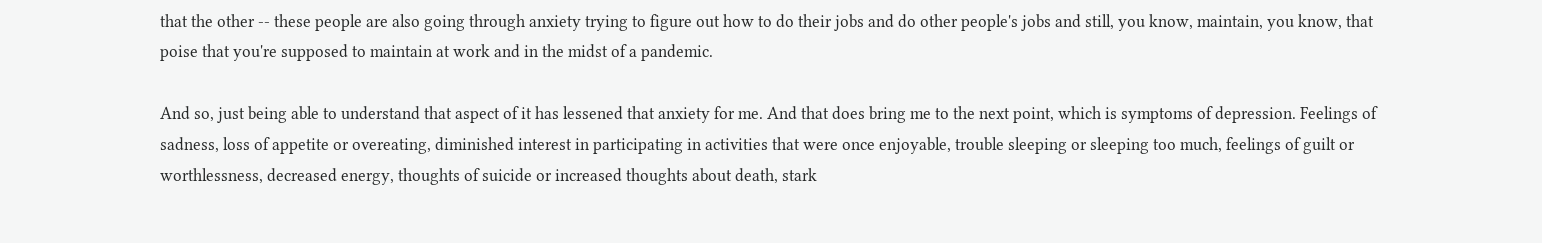that the other -- these people are also going through anxiety trying to figure out how to do their jobs and do other people's jobs and still, you know, maintain, you know, that poise that you're supposed to maintain at work and in the midst of a pandemic.

And so, just being able to understand that aspect of it has lessened that anxiety for me. And that does bring me to the next point, which is symptoms of depression. Feelings of sadness, loss of appetite or overeating, diminished interest in participating in activities that were once enjoyable, trouble sleeping or sleeping too much, feelings of guilt or worthlessness, decreased energy, thoughts of suicide or increased thoughts about death, stark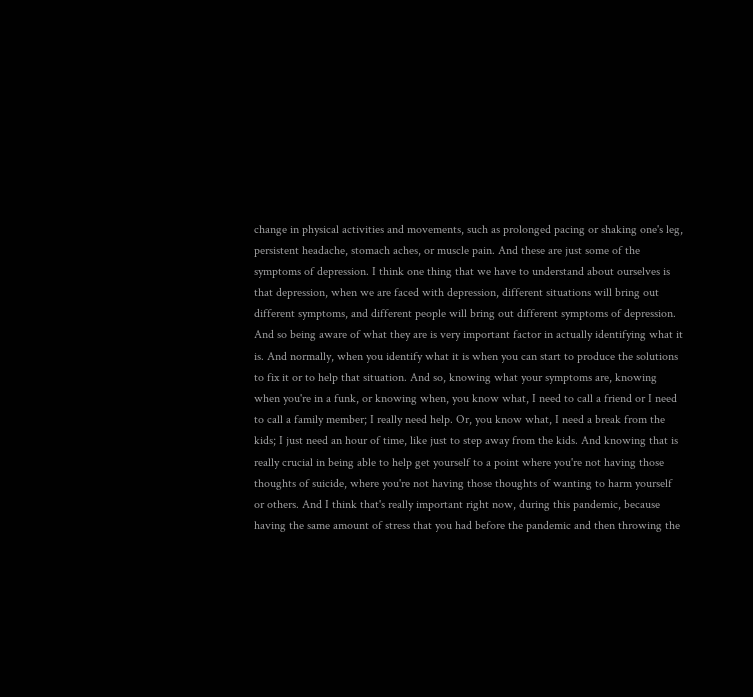change in physical activities and movements, such as prolonged pacing or shaking one's leg, persistent headache, stomach aches, or muscle pain. And these are just some of the symptoms of depression. I think one thing that we have to understand about ourselves is that depression, when we are faced with depression, different situations will bring out different symptoms, and different people will bring out different symptoms of depression. And so being aware of what they are is very important factor in actually identifying what it is. And normally, when you identify what it is when you can start to produce the solutions to fix it or to help that situation. And so, knowing what your symptoms are, knowing when you're in a funk, or knowing when, you know what, I need to call a friend or I need to call a family member; I really need help. Or, you know what, I need a break from the kids; I just need an hour of time, like just to step away from the kids. And knowing that is really crucial in being able to help get yourself to a point where you're not having those thoughts of suicide, where you're not having those thoughts of wanting to harm yourself or others. And I think that's really important right now, during this pandemic, because having the same amount of stress that you had before the pandemic and then throwing the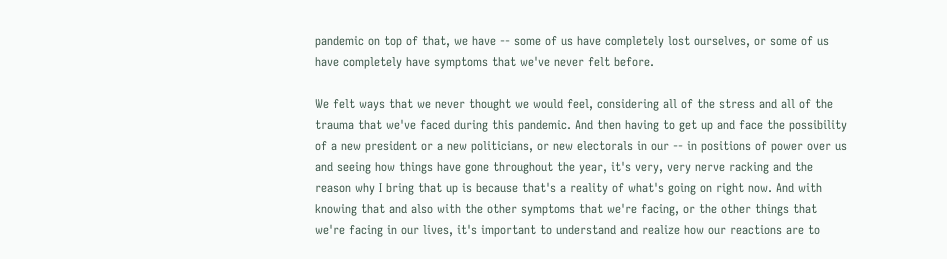pandemic on top of that, we have -- some of us have completely lost ourselves, or some of us have completely have symptoms that we've never felt before.

We felt ways that we never thought we would feel, considering all of the stress and all of the trauma that we've faced during this pandemic. And then having to get up and face the possibility of a new president or a new politicians, or new electorals in our -- in positions of power over us and seeing how things have gone throughout the year, it's very, very nerve racking and the reason why I bring that up is because that's a reality of what's going on right now. And with knowing that and also with the other symptoms that we're facing, or the other things that we're facing in our lives, it's important to understand and realize how our reactions are to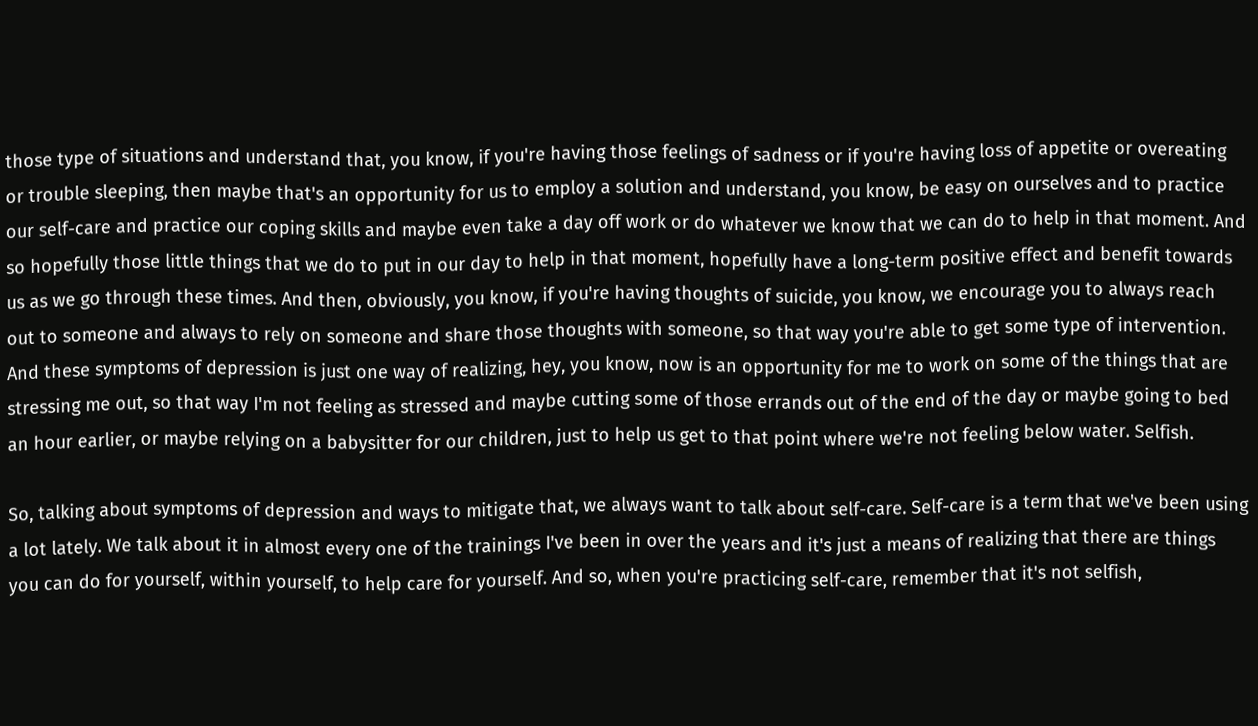those type of situations and understand that, you know, if you're having those feelings of sadness or if you're having loss of appetite or overeating or trouble sleeping, then maybe that's an opportunity for us to employ a solution and understand, you know, be easy on ourselves and to practice our self-care and practice our coping skills and maybe even take a day off work or do whatever we know that we can do to help in that moment. And so hopefully those little things that we do to put in our day to help in that moment, hopefully have a long-term positive effect and benefit towards us as we go through these times. And then, obviously, you know, if you're having thoughts of suicide, you know, we encourage you to always reach out to someone and always to rely on someone and share those thoughts with someone, so that way you're able to get some type of intervention. And these symptoms of depression is just one way of realizing, hey, you know, now is an opportunity for me to work on some of the things that are stressing me out, so that way I'm not feeling as stressed and maybe cutting some of those errands out of the end of the day or maybe going to bed an hour earlier, or maybe relying on a babysitter for our children, just to help us get to that point where we're not feeling below water. Selfish.

So, talking about symptoms of depression and ways to mitigate that, we always want to talk about self-care. Self-care is a term that we've been using a lot lately. We talk about it in almost every one of the trainings I've been in over the years and it's just a means of realizing that there are things you can do for yourself, within yourself, to help care for yourself. And so, when you're practicing self-care, remember that it's not selfish,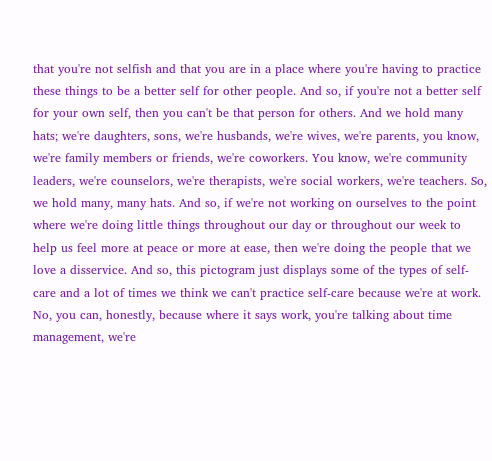that you're not selfish and that you are in a place where you're having to practice these things to be a better self for other people. And so, if you're not a better self for your own self, then you can't be that person for others. And we hold many hats; we're daughters, sons, we're husbands, we're wives, we're parents, you know, we're family members or friends, we're coworkers. You know, we're community leaders, we're counselors, we're therapists, we're social workers, we're teachers. So, we hold many, many hats. And so, if we're not working on ourselves to the point where we're doing little things throughout our day or throughout our week to help us feel more at peace or more at ease, then we're doing the people that we love a disservice. And so, this pictogram just displays some of the types of self-care and a lot of times we think we can't practice self-care because we're at work. No, you can, honestly, because where it says work, you're talking about time management, we're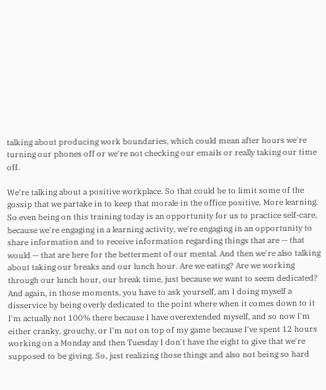talking about producing work boundaries, which could mean after hours we're turning our phones off or we're not checking our emails or really taking our time off.

We're talking about a positive workplace. So that could be to limit some of the gossip that we partake in to keep that morale in the office positive. More learning. So even being on this training today is an opportunity for us to practice self-care, because we're engaging in a learning activity, we're engaging in an opportunity to share information and to receive information regarding things that are -- that would -- that are here for the betterment of our mental. And then we're also talking about taking our breaks and our lunch hour. Are we eating? Are we working through our lunch hour, our break time, just because we want to seem dedicated? And again, in those moments, you have to ask yourself, am I doing myself a disservice by being overly dedicated to the point where when it comes down to it I'm actually not 100% there because I have overextended myself, and so now I'm either cranky, grouchy, or I'm not on top of my game because I've spent 12 hours working on a Monday and then Tuesday I don't have the eight to give that we're supposed to be giving. So, just realizing those things and also not being so hard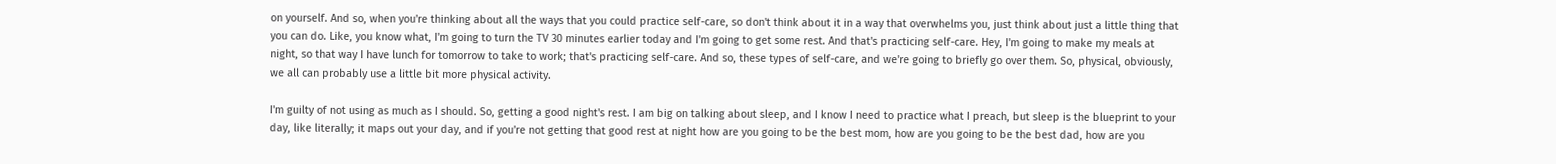on yourself. And so, when you're thinking about all the ways that you could practice self-care, so don't think about it in a way that overwhelms you, just think about just a little thing that you can do. Like, you know what, I'm going to turn the TV 30 minutes earlier today and I'm going to get some rest. And that's practicing self-care. Hey, I'm going to make my meals at night, so that way I have lunch for tomorrow to take to work; that's practicing self-care. And so, these types of self-care, and we're going to briefly go over them. So, physical, obviously, we all can probably use a little bit more physical activity.

I'm guilty of not using as much as I should. So, getting a good night's rest. I am big on talking about sleep, and I know I need to practice what I preach, but sleep is the blueprint to your day, like literally; it maps out your day, and if you're not getting that good rest at night how are you going to be the best mom, how are you going to be the best dad, how are you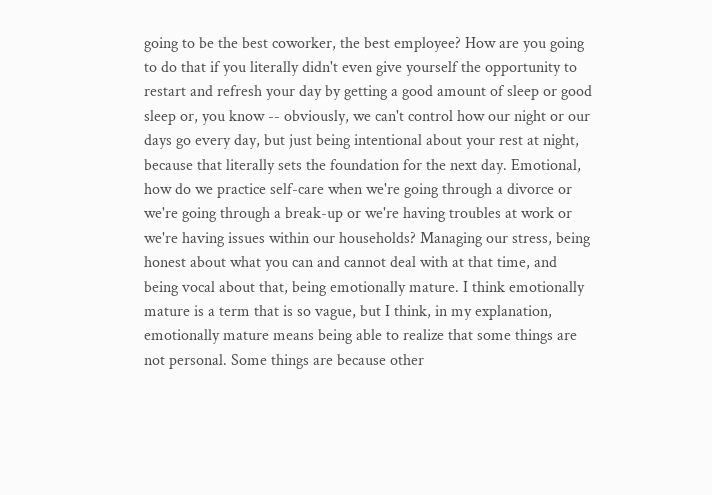going to be the best coworker, the best employee? How are you going to do that if you literally didn't even give yourself the opportunity to restart and refresh your day by getting a good amount of sleep or good sleep or, you know -- obviously, we can't control how our night or our days go every day, but just being intentional about your rest at night, because that literally sets the foundation for the next day. Emotional, how do we practice self-care when we're going through a divorce or we're going through a break-up or we're having troubles at work or we're having issues within our households? Managing our stress, being honest about what you can and cannot deal with at that time, and being vocal about that, being emotionally mature. I think emotionally mature is a term that is so vague, but I think, in my explanation, emotionally mature means being able to realize that some things are not personal. Some things are because other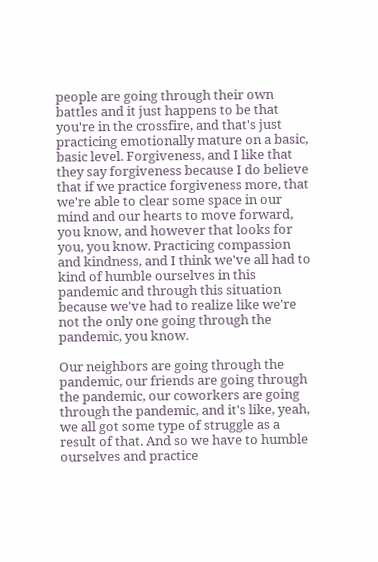people are going through their own battles and it just happens to be that you're in the crossfire, and that's just practicing emotionally mature on a basic, basic level. Forgiveness, and I like that they say forgiveness because I do believe that if we practice forgiveness more, that we're able to clear some space in our mind and our hearts to move forward, you know, and however that looks for you, you know. Practicing compassion and kindness, and I think we've all had to kind of humble ourselves in this pandemic and through this situation because we've had to realize like we're not the only one going through the pandemic, you know.

Our neighbors are going through the pandemic, our friends are going through the pandemic, our coworkers are going through the pandemic, and it's like, yeah, we all got some type of struggle as a result of that. And so we have to humble ourselves and practice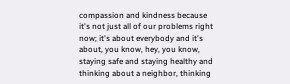compassion and kindness because it's not just all of our problems right now; it's about everybody and it's about, you know, hey, you know, staying safe and staying healthy and thinking about a neighbor, thinking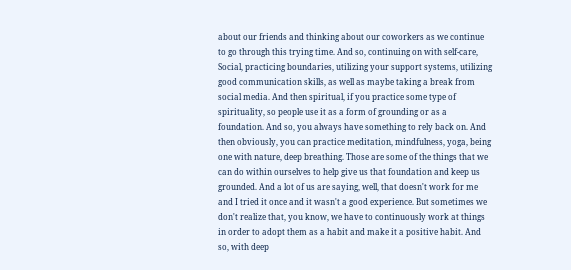about our friends and thinking about our coworkers as we continue to go through this trying time. And so, continuing on with self-care, Social, practicing boundaries, utilizing your support systems, utilizing good communication skills, as well as maybe taking a break from social media. And then spiritual, if you practice some type of spirituality, so people use it as a form of grounding or as a foundation. And so, you always have something to rely back on. And then obviously, you can practice meditation, mindfulness, yoga, being one with nature, deep breathing. Those are some of the things that we can do within ourselves to help give us that foundation and keep us grounded. And a lot of us are saying, well, that doesn't work for me and I tried it once and it wasn't a good experience. But sometimes we don't realize that, you know, we have to continuously work at things in order to adopt them as a habit and make it a positive habit. And so, with deep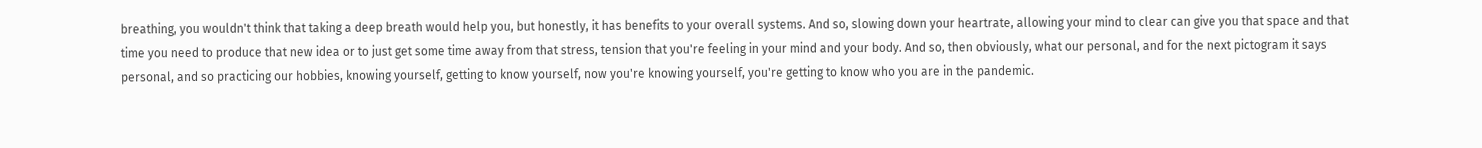breathing, you wouldn't think that taking a deep breath would help you, but honestly, it has benefits to your overall systems. And so, slowing down your heartrate, allowing your mind to clear can give you that space and that time you need to produce that new idea or to just get some time away from that stress, tension that you're feeling in your mind and your body. And so, then obviously, what our personal, and for the next pictogram it says personal, and so practicing our hobbies, knowing yourself, getting to know yourself, now you're knowing yourself, you're getting to know who you are in the pandemic.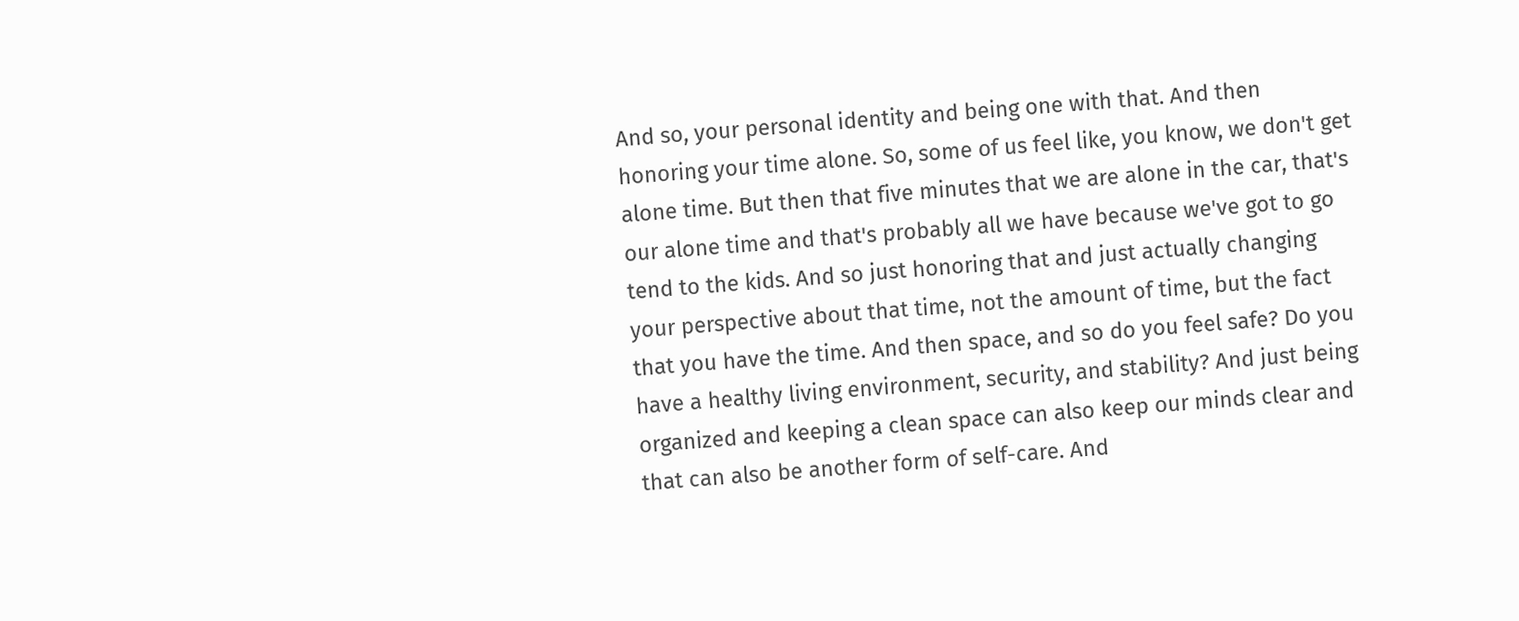And so, your personal identity and being one with that. And then honoring your time alone. So, some of us feel like, you know, we don't get alone time. But then that five minutes that we are alone in the car, that's our alone time and that's probably all we have because we've got to go tend to the kids. And so just honoring that and just actually changing your perspective about that time, not the amount of time, but the fact that you have the time. And then space, and so do you feel safe? Do you have a healthy living environment, security, and stability? And just being organized and keeping a clean space can also keep our minds clear and that can also be another form of self-care. And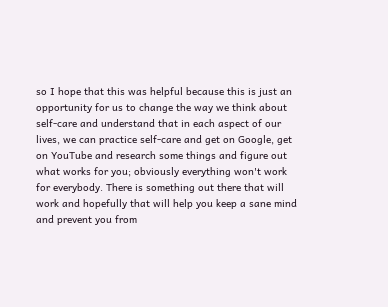so I hope that this was helpful because this is just an opportunity for us to change the way we think about self-care and understand that in each aspect of our lives, we can practice self-care and get on Google, get on YouTube and research some things and figure out what works for you; obviously everything won't work for everybody. There is something out there that will work and hopefully that will help you keep a sane mind and prevent you from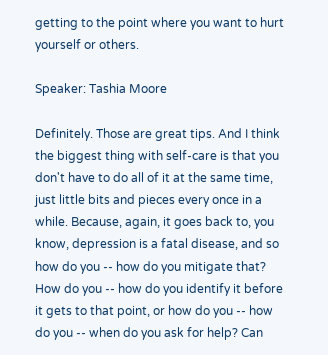getting to the point where you want to hurt yourself or others.

Speaker: Tashia Moore

Definitely. Those are great tips. And I think the biggest thing with self-care is that you don't have to do all of it at the same time, just little bits and pieces every once in a while. Because, again, it goes back to, you know, depression is a fatal disease, and so how do you -- how do you mitigate that? How do you -- how do you identify it before it gets to that point, or how do you -- how do you -- when do you ask for help? Can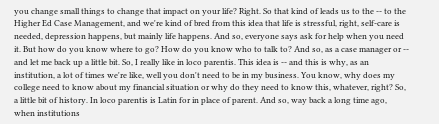you change small things to change that impact on your life? Right. So that kind of leads us to the -- to the Higher Ed Case Management, and we're kind of bred from this idea that life is stressful, right, self-care is needed, depression happens, but mainly life happens. And so, everyone says ask for help when you need it. But how do you know where to go? How do you know who to talk to? And so, as a case manager or -- and let me back up a little bit. So, I really like in loco parentis. This idea is -- and this is why, as an institution, a lot of times we're like, well you don't need to be in my business. You know, why does my college need to know about my financial situation or why do they need to know this, whatever, right? So, a little bit of history. In loco parentis is Latin for in place of parent. And so, way back a long time ago, when institutions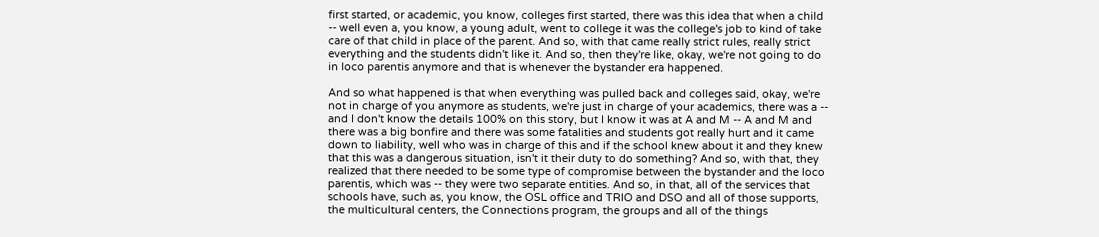first started, or academic, you know, colleges first started, there was this idea that when a child -- well even a, you know, a young adult, went to college it was the college's job to kind of take care of that child in place of the parent. And so, with that came really strict rules, really strict everything and the students didn't like it. And so, then they're like, okay, we're not going to do in loco parentis anymore and that is whenever the bystander era happened.

And so what happened is that when everything was pulled back and colleges said, okay, we're not in charge of you anymore as students, we're just in charge of your academics, there was a -- and I don't know the details 100% on this story, but I know it was at A and M -- A and M and there was a big bonfire and there was some fatalities and students got really hurt and it came down to liability, well who was in charge of this and if the school knew about it and they knew that this was a dangerous situation, isn't it their duty to do something? And so, with that, they realized that there needed to be some type of compromise between the bystander and the loco parentis, which was -- they were two separate entities. And so, in that, all of the services that schools have, such as, you know, the OSL office and TRIO and DSO and all of those supports, the multicultural centers, the Connections program, the groups and all of the things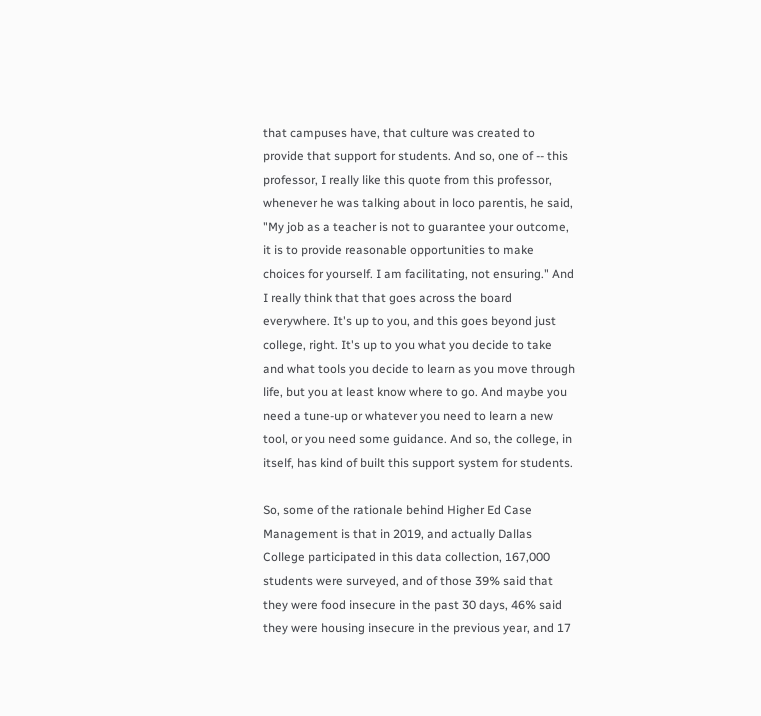that campuses have, that culture was created to provide that support for students. And so, one of -- this professor, I really like this quote from this professor, whenever he was talking about in loco parentis, he said, "My job as a teacher is not to guarantee your outcome, it is to provide reasonable opportunities to make choices for yourself. I am facilitating, not ensuring." And I really think that that goes across the board everywhere. It's up to you, and this goes beyond just college, right. It's up to you what you decide to take and what tools you decide to learn as you move through life, but you at least know where to go. And maybe you need a tune-up or whatever you need to learn a new tool, or you need some guidance. And so, the college, in itself, has kind of built this support system for students.

So, some of the rationale behind Higher Ed Case Management is that in 2019, and actually Dallas College participated in this data collection, 167,000 students were surveyed, and of those 39% said that they were food insecure in the past 30 days, 46% said they were housing insecure in the previous year, and 17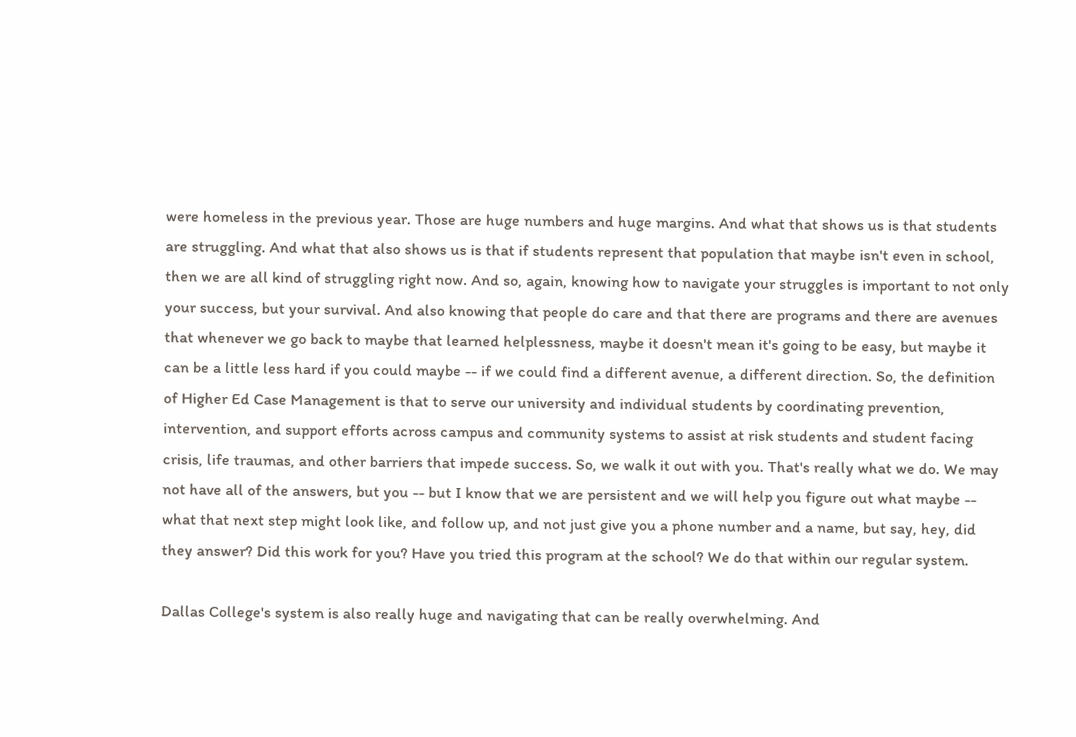were homeless in the previous year. Those are huge numbers and huge margins. And what that shows us is that students are struggling. And what that also shows us is that if students represent that population that maybe isn't even in school, then we are all kind of struggling right now. And so, again, knowing how to navigate your struggles is important to not only your success, but your survival. And also knowing that people do care and that there are programs and there are avenues that whenever we go back to maybe that learned helplessness, maybe it doesn't mean it's going to be easy, but maybe it can be a little less hard if you could maybe -- if we could find a different avenue, a different direction. So, the definition of Higher Ed Case Management is that to serve our university and individual students by coordinating prevention, intervention, and support efforts across campus and community systems to assist at risk students and student facing crisis, life traumas, and other barriers that impede success. So, we walk it out with you. That's really what we do. We may not have all of the answers, but you -- but I know that we are persistent and we will help you figure out what maybe -- what that next step might look like, and follow up, and not just give you a phone number and a name, but say, hey, did they answer? Did this work for you? Have you tried this program at the school? We do that within our regular system.

Dallas College's system is also really huge and navigating that can be really overwhelming. And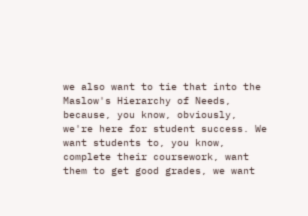we also want to tie that into the Maslow's Hierarchy of Needs, because, you know, obviously, we're here for student success. We want students to, you know, complete their coursework, want them to get good grades, we want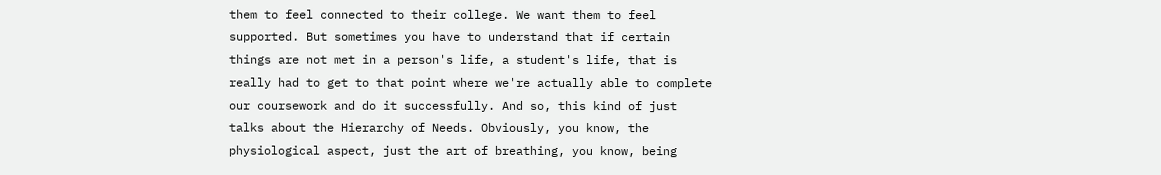them to feel connected to their college. We want them to feel supported. But sometimes you have to understand that if certain things are not met in a person's life, a student's life, that is really had to get to that point where we're actually able to complete our coursework and do it successfully. And so, this kind of just talks about the Hierarchy of Needs. Obviously, you know, the physiological aspect, just the art of breathing, you know, being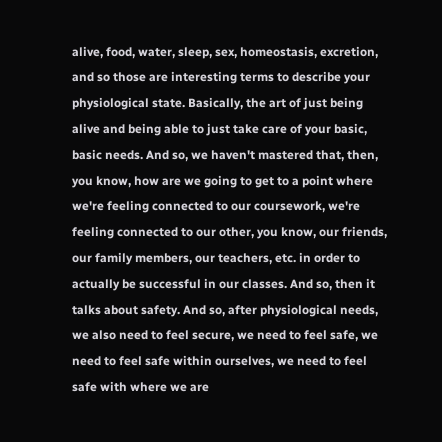alive, food, water, sleep, sex, homeostasis, excretion, and so those are interesting terms to describe your physiological state. Basically, the art of just being alive and being able to just take care of your basic, basic needs. And so, we haven't mastered that, then, you know, how are we going to get to a point where we're feeling connected to our coursework, we're feeling connected to our other, you know, our friends, our family members, our teachers, etc. in order to actually be successful in our classes. And so, then it talks about safety. And so, after physiological needs, we also need to feel secure, we need to feel safe, we need to feel safe within ourselves, we need to feel safe with where we are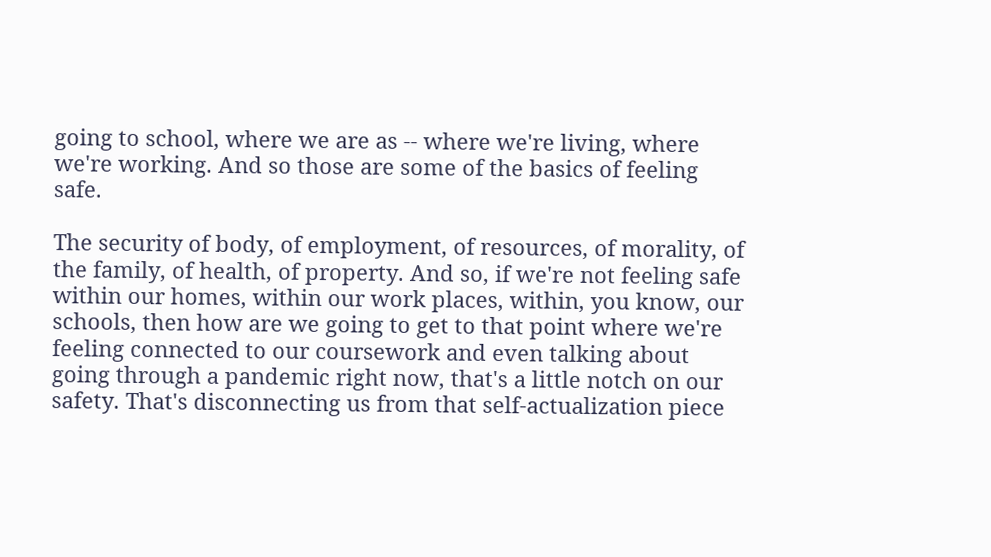going to school, where we are as -- where we're living, where we're working. And so those are some of the basics of feeling safe.

The security of body, of employment, of resources, of morality, of the family, of health, of property. And so, if we're not feeling safe within our homes, within our work places, within, you know, our schools, then how are we going to get to that point where we're feeling connected to our coursework and even talking about going through a pandemic right now, that's a little notch on our safety. That's disconnecting us from that self-actualization piece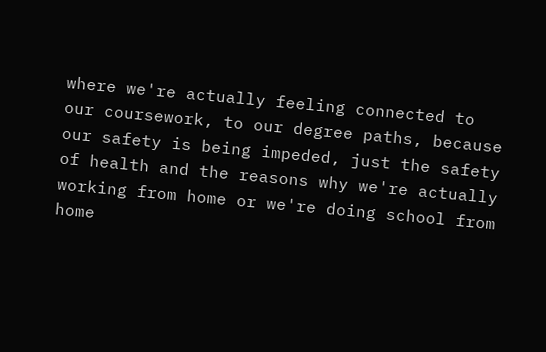where we're actually feeling connected to our coursework, to our degree paths, because our safety is being impeded, just the safety of health and the reasons why we're actually working from home or we're doing school from home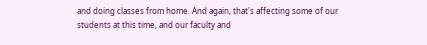and doing classes from home. And again, that's affecting some of our students at this time, and our faculty and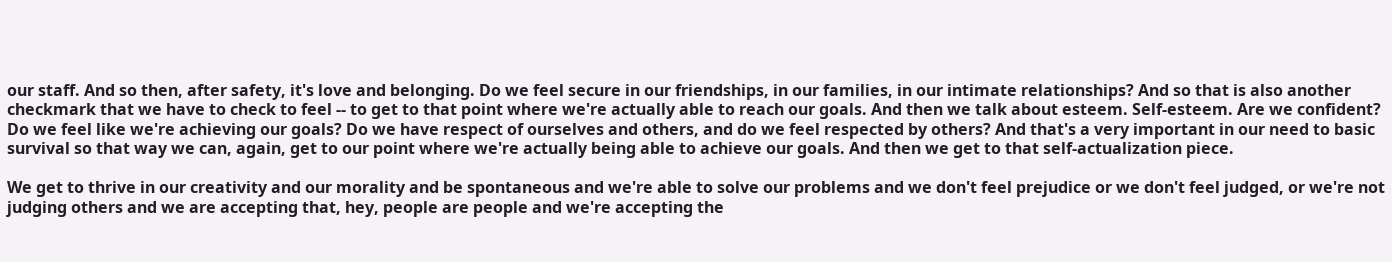our staff. And so then, after safety, it's love and belonging. Do we feel secure in our friendships, in our families, in our intimate relationships? And so that is also another checkmark that we have to check to feel -- to get to that point where we're actually able to reach our goals. And then we talk about esteem. Self-esteem. Are we confident? Do we feel like we're achieving our goals? Do we have respect of ourselves and others, and do we feel respected by others? And that's a very important in our need to basic survival so that way we can, again, get to our point where we're actually being able to achieve our goals. And then we get to that self-actualization piece.

We get to thrive in our creativity and our morality and be spontaneous and we're able to solve our problems and we don't feel prejudice or we don't feel judged, or we're not judging others and we are accepting that, hey, people are people and we're accepting the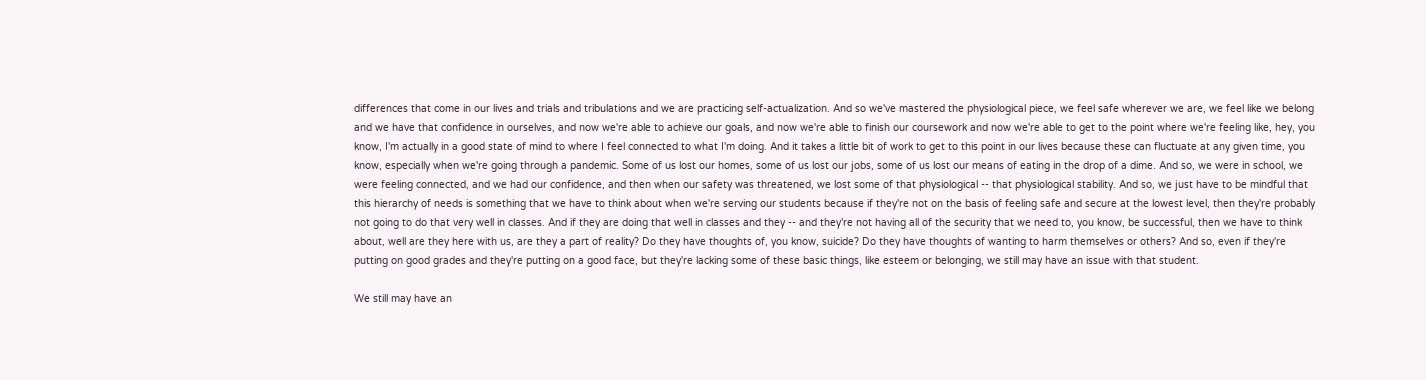differences that come in our lives and trials and tribulations and we are practicing self-actualization. And so we've mastered the physiological piece, we feel safe wherever we are, we feel like we belong and we have that confidence in ourselves, and now we're able to achieve our goals, and now we're able to finish our coursework and now we're able to get to the point where we're feeling like, hey, you know, I'm actually in a good state of mind to where I feel connected to what I'm doing. And it takes a little bit of work to get to this point in our lives because these can fluctuate at any given time, you know, especially when we're going through a pandemic. Some of us lost our homes, some of us lost our jobs, some of us lost our means of eating in the drop of a dime. And so, we were in school, we were feeling connected, and we had our confidence, and then when our safety was threatened, we lost some of that physiological -- that physiological stability. And so, we just have to be mindful that this hierarchy of needs is something that we have to think about when we're serving our students because if they're not on the basis of feeling safe and secure at the lowest level, then they're probably not going to do that very well in classes. And if they are doing that well in classes and they -- and they're not having all of the security that we need to, you know, be successful, then we have to think about, well are they here with us, are they a part of reality? Do they have thoughts of, you know, suicide? Do they have thoughts of wanting to harm themselves or others? And so, even if they're putting on good grades and they're putting on a good face, but they're lacking some of these basic things, like esteem or belonging, we still may have an issue with that student.

We still may have an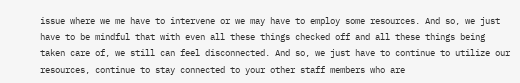issue where we me have to intervene or we may have to employ some resources. And so, we just have to be mindful that with even all these things checked off and all these things being taken care of, we still can feel disconnected. And so, we just have to continue to utilize our resources, continue to stay connected to your other staff members who are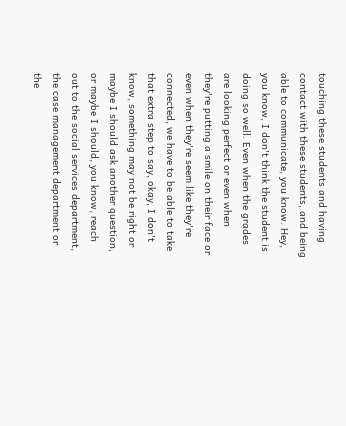touching these students and having contact with these students, and being able to communicate, you know. Hey, you know, I don't think the student is doing so well. Even when the grades are looking perfect or even when they're putting a smile on their face or even when they're seem like they're connected, we have to be able to take that extra step to say, okay, I don't know, something may not be right or maybe I should ask another question, or maybe I should, you know, reach out to the social services department, the case management department or the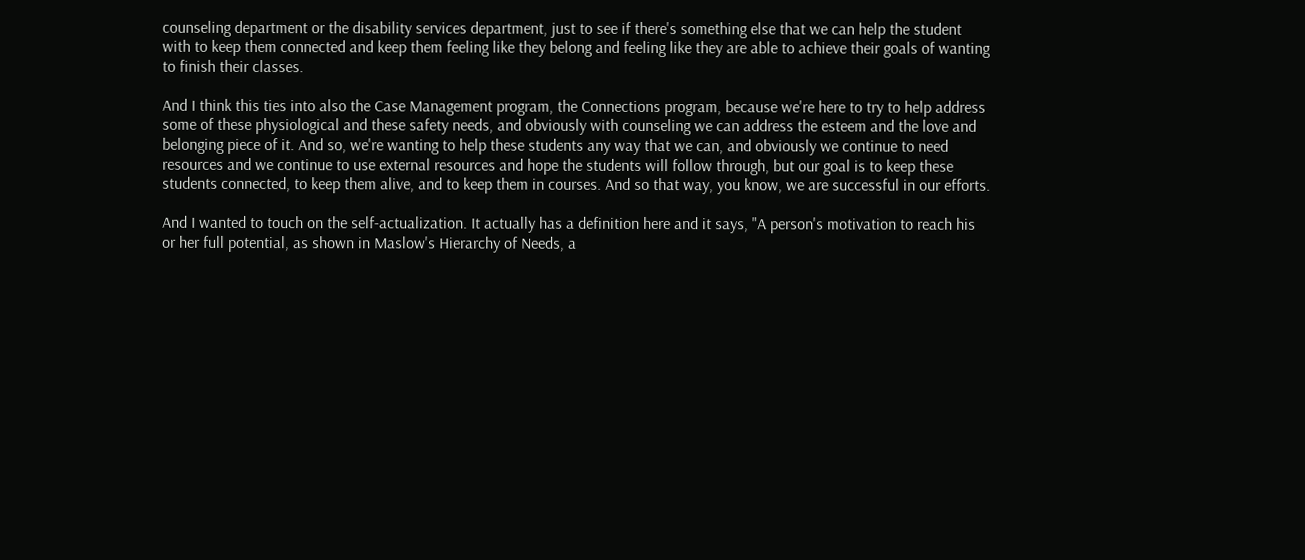counseling department or the disability services department, just to see if there's something else that we can help the student with to keep them connected and keep them feeling like they belong and feeling like they are able to achieve their goals of wanting to finish their classes.

And I think this ties into also the Case Management program, the Connections program, because we're here to try to help address some of these physiological and these safety needs, and obviously with counseling we can address the esteem and the love and belonging piece of it. And so, we're wanting to help these students any way that we can, and obviously we continue to need resources and we continue to use external resources and hope the students will follow through, but our goal is to keep these students connected, to keep them alive, and to keep them in courses. And so that way, you know, we are successful in our efforts.

And I wanted to touch on the self-actualization. It actually has a definition here and it says, "A person's motivation to reach his or her full potential, as shown in Maslow's Hierarchy of Needs, a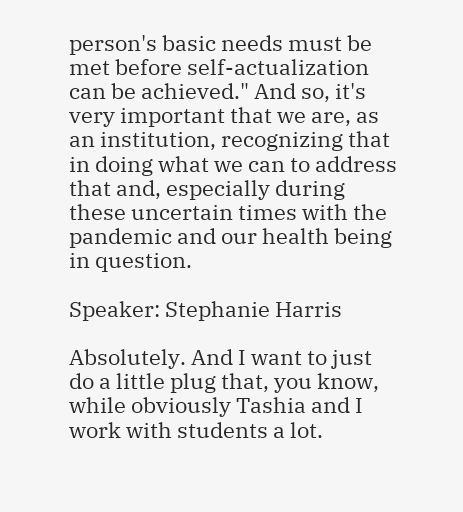person's basic needs must be met before self-actualization can be achieved." And so, it's very important that we are, as an institution, recognizing that in doing what we can to address that and, especially during these uncertain times with the pandemic and our health being in question.

Speaker: Stephanie Harris

Absolutely. And I want to just do a little plug that, you know, while obviously Tashia and I work with students a lot.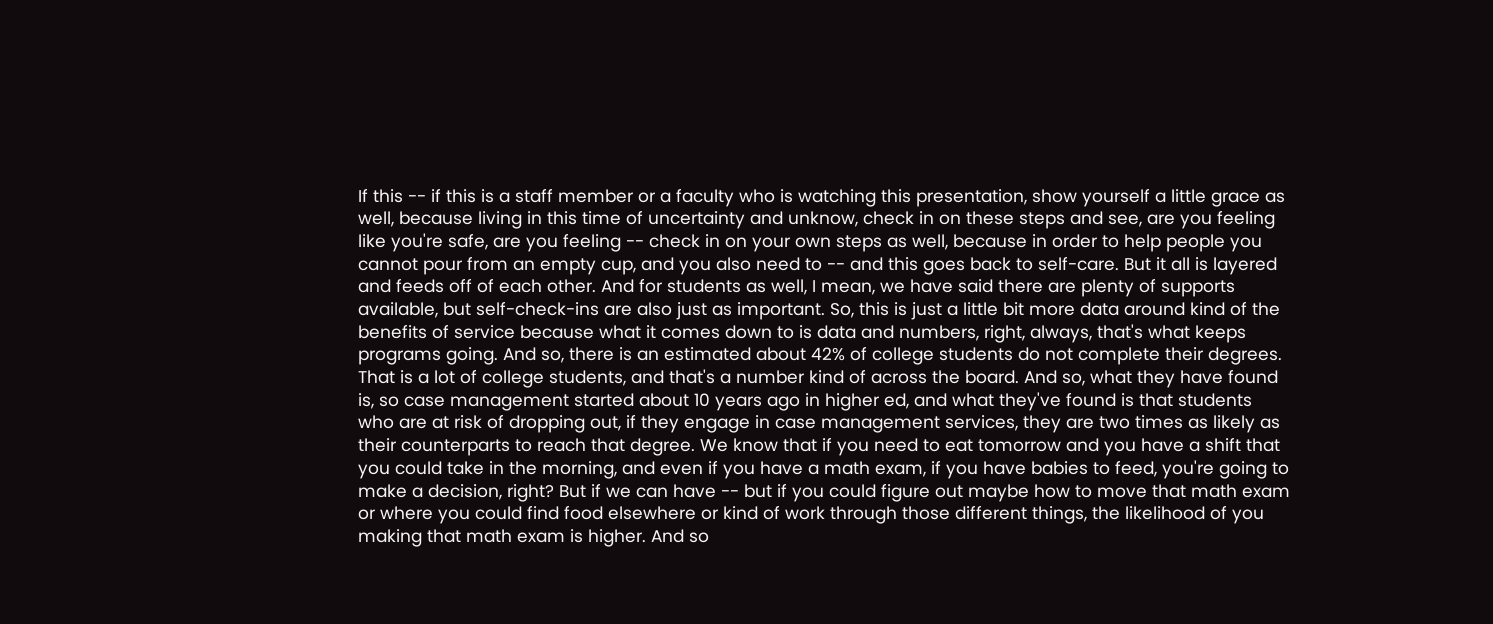If this -- if this is a staff member or a faculty who is watching this presentation, show yourself a little grace as well, because living in this time of uncertainty and unknow, check in on these steps and see, are you feeling like you're safe, are you feeling -- check in on your own steps as well, because in order to help people you cannot pour from an empty cup, and you also need to -- and this goes back to self-care. But it all is layered and feeds off of each other. And for students as well, I mean, we have said there are plenty of supports available, but self-check-ins are also just as important. So, this is just a little bit more data around kind of the benefits of service because what it comes down to is data and numbers, right, always, that's what keeps programs going. And so, there is an estimated about 42% of college students do not complete their degrees. That is a lot of college students, and that's a number kind of across the board. And so, what they have found is, so case management started about 10 years ago in higher ed, and what they've found is that students who are at risk of dropping out, if they engage in case management services, they are two times as likely as their counterparts to reach that degree. We know that if you need to eat tomorrow and you have a shift that you could take in the morning, and even if you have a math exam, if you have babies to feed, you're going to make a decision, right? But if we can have -- but if you could figure out maybe how to move that math exam or where you could find food elsewhere or kind of work through those different things, the likelihood of you making that math exam is higher. And so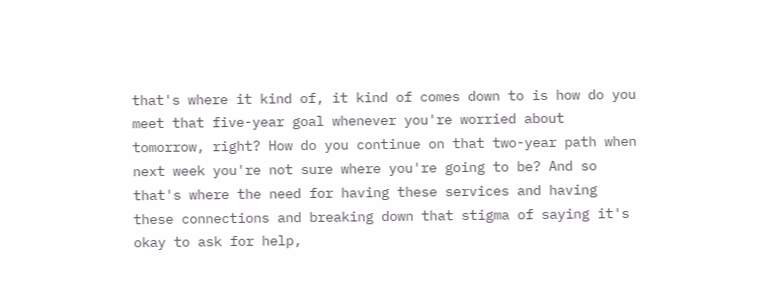that's where it kind of, it kind of comes down to is how do you meet that five-year goal whenever you're worried about tomorrow, right? How do you continue on that two-year path when next week you're not sure where you're going to be? And so that's where the need for having these services and having these connections and breaking down that stigma of saying it's okay to ask for help,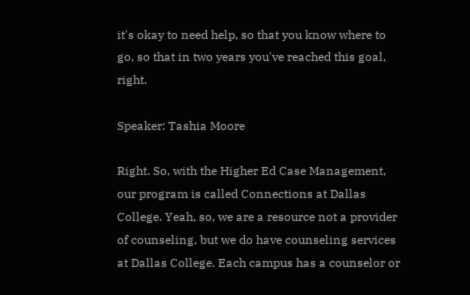it's okay to need help, so that you know where to go, so that in two years you've reached this goal, right.

Speaker: Tashia Moore

Right. So, with the Higher Ed Case Management, our program is called Connections at Dallas College. Yeah, so, we are a resource not a provider of counseling, but we do have counseling services at Dallas College. Each campus has a counselor or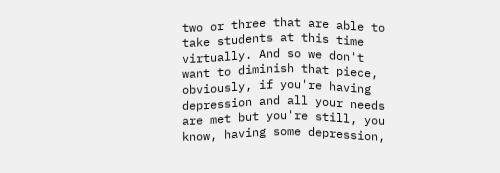two or three that are able to take students at this time virtually. And so we don't want to diminish that piece, obviously, if you're having depression and all your needs are met but you're still, you know, having some depression,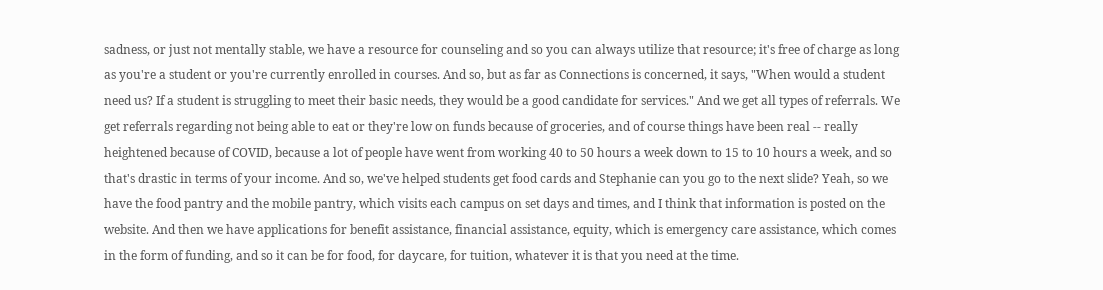sadness, or just not mentally stable, we have a resource for counseling and so you can always utilize that resource; it's free of charge as long as you're a student or you're currently enrolled in courses. And so, but as far as Connections is concerned, it says, "When would a student need us? If a student is struggling to meet their basic needs, they would be a good candidate for services." And we get all types of referrals. We get referrals regarding not being able to eat or they're low on funds because of groceries, and of course things have been real -- really heightened because of COVID, because a lot of people have went from working 40 to 50 hours a week down to 15 to 10 hours a week, and so that's drastic in terms of your income. And so, we've helped students get food cards and Stephanie can you go to the next slide? Yeah, so we have the food pantry and the mobile pantry, which visits each campus on set days and times, and I think that information is posted on the website. And then we have applications for benefit assistance, financial assistance, equity, which is emergency care assistance, which comes in the form of funding, and so it can be for food, for daycare, for tuition, whatever it is that you need at the time.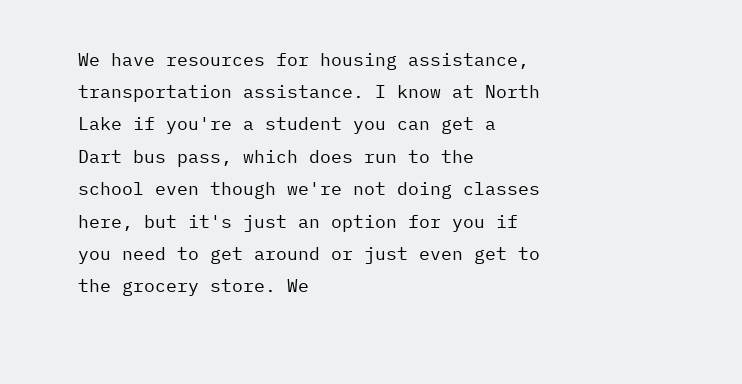We have resources for housing assistance, transportation assistance. I know at North Lake if you're a student you can get a Dart bus pass, which does run to the school even though we're not doing classes here, but it's just an option for you if you need to get around or just even get to the grocery store. We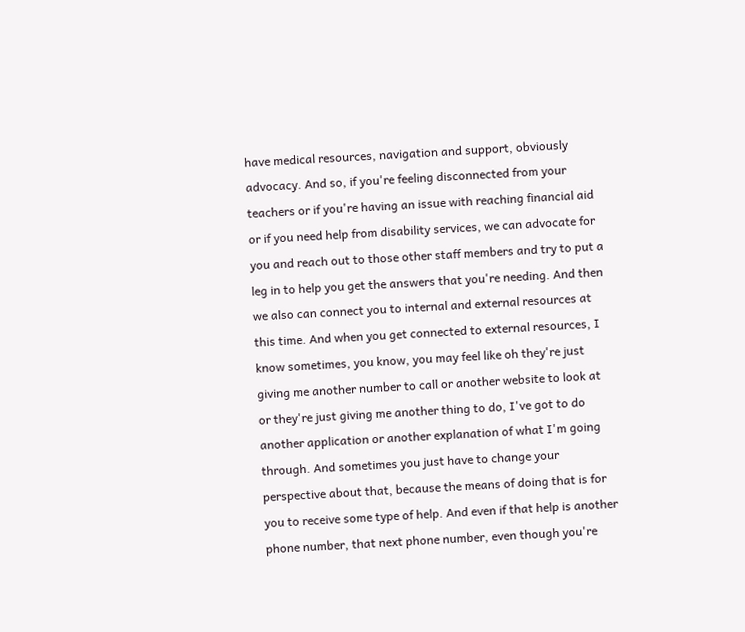have medical resources, navigation and support, obviously advocacy. And so, if you're feeling disconnected from your teachers or if you're having an issue with reaching financial aid or if you need help from disability services, we can advocate for you and reach out to those other staff members and try to put a leg in to help you get the answers that you're needing. And then we also can connect you to internal and external resources at this time. And when you get connected to external resources, I know sometimes, you know, you may feel like oh they're just giving me another number to call or another website to look at or they're just giving me another thing to do, I've got to do another application or another explanation of what I'm going through. And sometimes you just have to change your perspective about that, because the means of doing that is for you to receive some type of help. And even if that help is another phone number, that next phone number, even though you're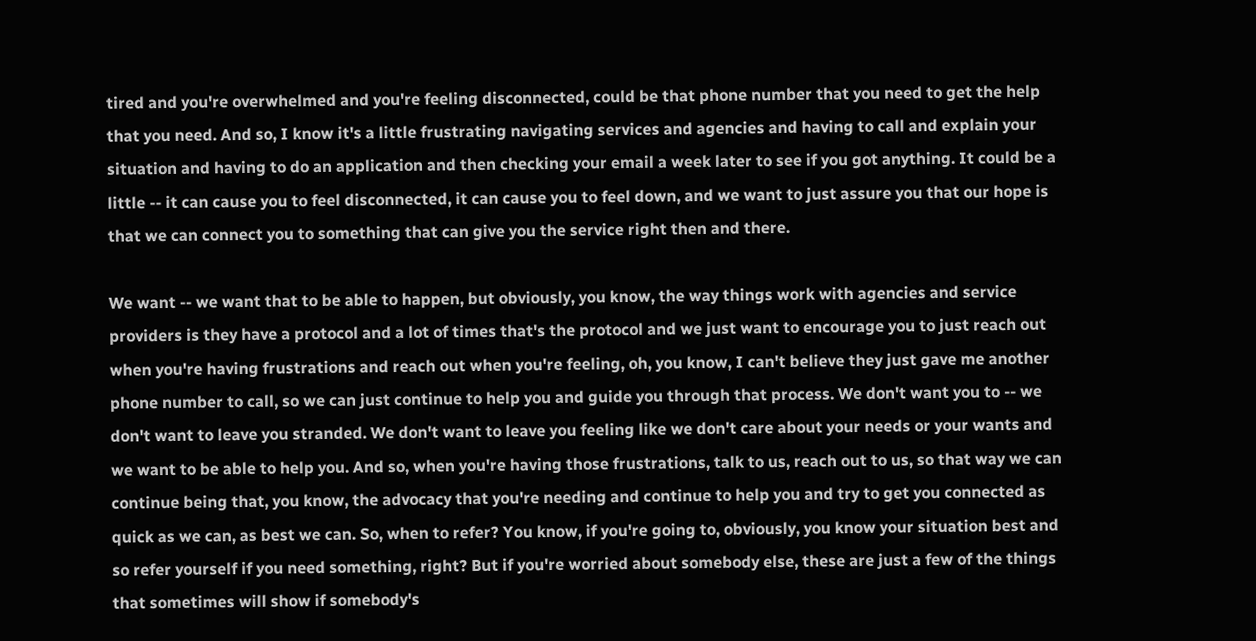tired and you're overwhelmed and you're feeling disconnected, could be that phone number that you need to get the help that you need. And so, I know it's a little frustrating navigating services and agencies and having to call and explain your situation and having to do an application and then checking your email a week later to see if you got anything. It could be a little -- it can cause you to feel disconnected, it can cause you to feel down, and we want to just assure you that our hope is that we can connect you to something that can give you the service right then and there.

We want -- we want that to be able to happen, but obviously, you know, the way things work with agencies and service providers is they have a protocol and a lot of times that's the protocol and we just want to encourage you to just reach out when you're having frustrations and reach out when you're feeling, oh, you know, I can't believe they just gave me another phone number to call, so we can just continue to help you and guide you through that process. We don't want you to -- we don't want to leave you stranded. We don't want to leave you feeling like we don't care about your needs or your wants and we want to be able to help you. And so, when you're having those frustrations, talk to us, reach out to us, so that way we can continue being that, you know, the advocacy that you're needing and continue to help you and try to get you connected as quick as we can, as best we can. So, when to refer? You know, if you're going to, obviously, you know your situation best and so refer yourself if you need something, right? But if you're worried about somebody else, these are just a few of the things that sometimes will show if somebody's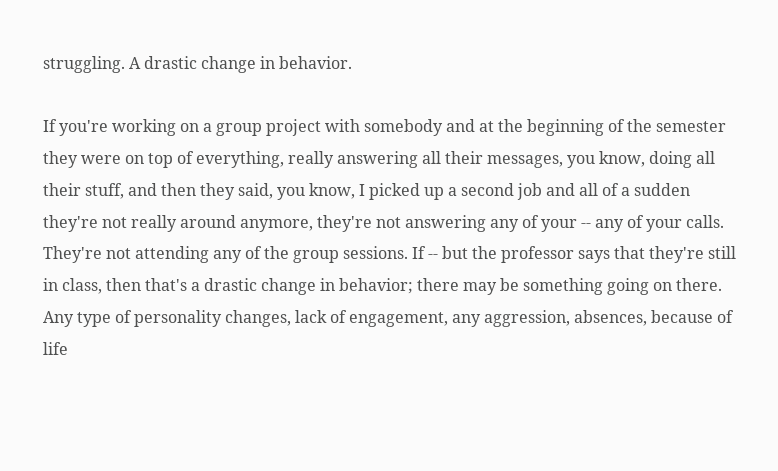struggling. A drastic change in behavior.

If you're working on a group project with somebody and at the beginning of the semester they were on top of everything, really answering all their messages, you know, doing all their stuff, and then they said, you know, I picked up a second job and all of a sudden they're not really around anymore, they're not answering any of your -- any of your calls. They're not attending any of the group sessions. If -- but the professor says that they're still in class, then that's a drastic change in behavior; there may be something going on there. Any type of personality changes, lack of engagement, any aggression, absences, because of life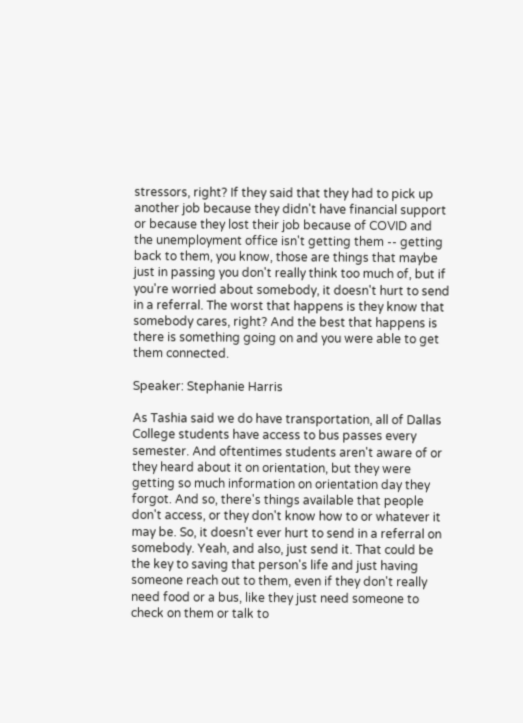stressors, right? If they said that they had to pick up another job because they didn't have financial support or because they lost their job because of COVID and the unemployment office isn't getting them -- getting back to them, you know, those are things that maybe just in passing you don't really think too much of, but if you're worried about somebody, it doesn't hurt to send in a referral. The worst that happens is they know that somebody cares, right? And the best that happens is there is something going on and you were able to get them connected.

Speaker: Stephanie Harris

As Tashia said we do have transportation, all of Dallas College students have access to bus passes every semester. And oftentimes students aren't aware of or they heard about it on orientation, but they were getting so much information on orientation day they forgot. And so, there's things available that people don't access, or they don't know how to or whatever it may be. So, it doesn't ever hurt to send in a referral on somebody. Yeah, and also, just send it. That could be the key to saving that person's life and just having someone reach out to them, even if they don't really need food or a bus, like they just need someone to check on them or talk to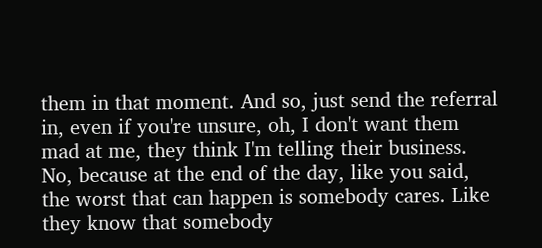them in that moment. And so, just send the referral in, even if you're unsure, oh, I don't want them mad at me, they think I'm telling their business. No, because at the end of the day, like you said, the worst that can happen is somebody cares. Like they know that somebody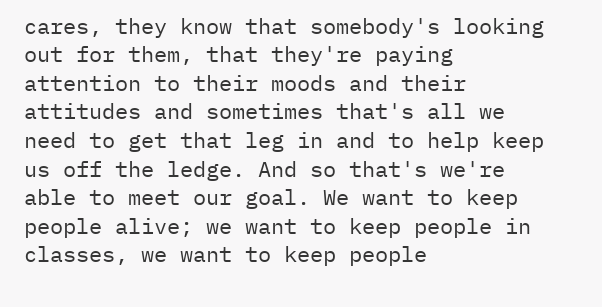cares, they know that somebody's looking out for them, that they're paying attention to their moods and their attitudes and sometimes that's all we need to get that leg in and to help keep us off the ledge. And so that's we're able to meet our goal. We want to keep people alive; we want to keep people in classes, we want to keep people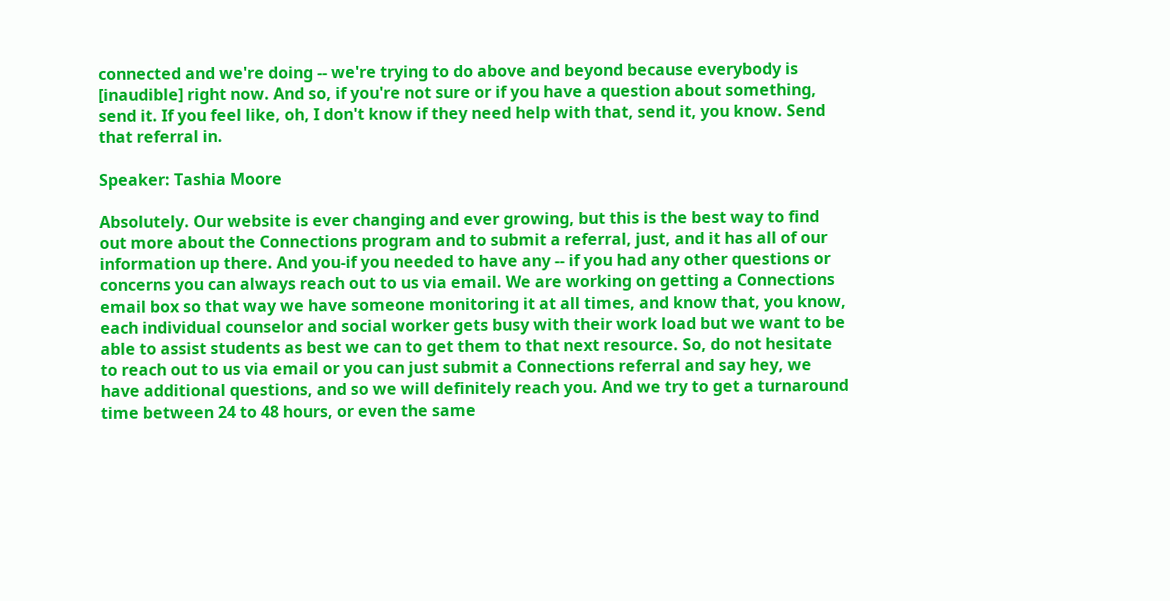connected and we're doing -- we're trying to do above and beyond because everybody is [inaudible] right now. And so, if you're not sure or if you have a question about something, send it. If you feel like, oh, I don't know if they need help with that, send it, you know. Send that referral in.

Speaker: Tashia Moore

Absolutely. Our website is ever changing and ever growing, but this is the best way to find out more about the Connections program and to submit a referral, just, and it has all of our information up there. And you-if you needed to have any -- if you had any other questions or concerns you can always reach out to us via email. We are working on getting a Connections email box so that way we have someone monitoring it at all times, and know that, you know, each individual counselor and social worker gets busy with their work load but we want to be able to assist students as best we can to get them to that next resource. So, do not hesitate to reach out to us via email or you can just submit a Connections referral and say hey, we have additional questions, and so we will definitely reach you. And we try to get a turnaround time between 24 to 48 hours, or even the same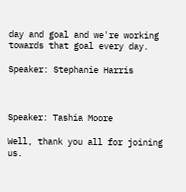day and goal and we're working towards that goal every day.

Speaker: Stephanie Harris



Speaker: Tashia Moore

Well, thank you all for joining us.